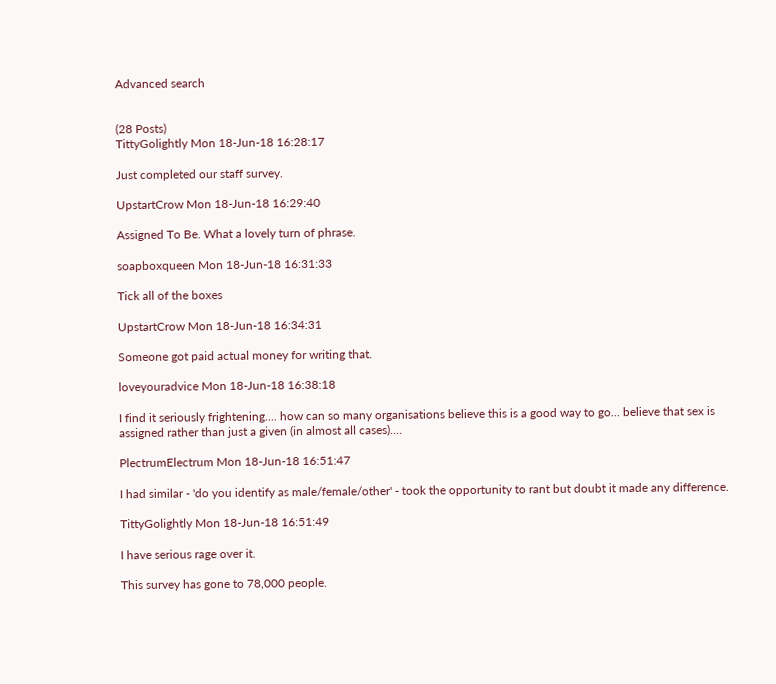Advanced search


(28 Posts)
TittyGolightly Mon 18-Jun-18 16:28:17

Just completed our staff survey.

UpstartCrow Mon 18-Jun-18 16:29:40

Assigned To Be. What a lovely turn of phrase.

soapboxqueen Mon 18-Jun-18 16:31:33

Tick all of the boxes

UpstartCrow Mon 18-Jun-18 16:34:31

Someone got paid actual money for writing that.

loveyouradvice Mon 18-Jun-18 16:38:18

I find it seriously frightening.... how can so many organisations believe this is a good way to go... believe that sex is assigned rather than just a given (in almost all cases)....

PlectrumElectrum Mon 18-Jun-18 16:51:47

I had similar - 'do you identify as male/female/other' - took the opportunity to rant but doubt it made any difference.

TittyGolightly Mon 18-Jun-18 16:51:49

I have serious rage over it.

This survey has gone to 78,000 people.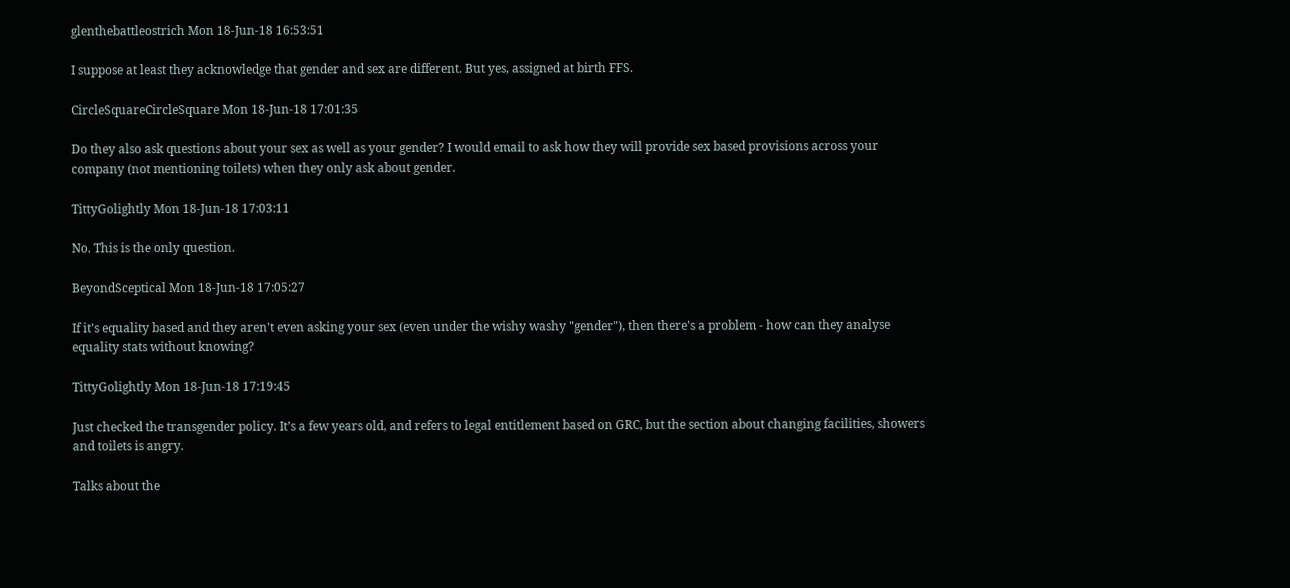glenthebattleostrich Mon 18-Jun-18 16:53:51

I suppose at least they acknowledge that gender and sex are different. But yes, assigned at birth FFS.

CircleSquareCircleSquare Mon 18-Jun-18 17:01:35

Do they also ask questions about your sex as well as your gender? I would email to ask how they will provide sex based provisions across your company (not mentioning toilets) when they only ask about gender.

TittyGolightly Mon 18-Jun-18 17:03:11

No. This is the only question.

BeyondSceptical Mon 18-Jun-18 17:05:27

If it's equality based and they aren't even asking your sex (even under the wishy washy "gender"), then there's a problem - how can they analyse equality stats without knowing?

TittyGolightly Mon 18-Jun-18 17:19:45

Just checked the transgender policy. It’s a few years old, and refers to legal entitlement based on GRC, but the section about changing facilities, showers and toilets is angry.

Talks about the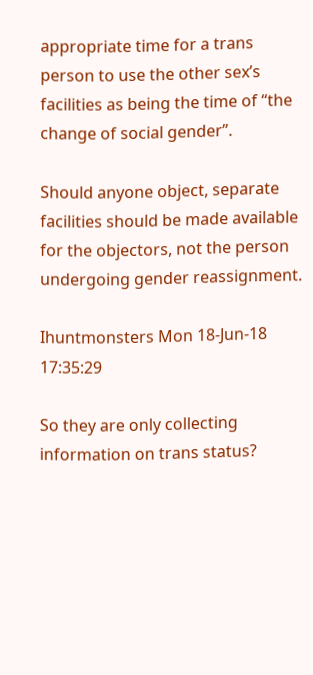appropriate time for a trans person to use the other sex’s facilities as being the time of “the change of social gender”.

Should anyone object, separate facilities should be made available for the objectors, not the person undergoing gender reassignment.

Ihuntmonsters Mon 18-Jun-18 17:35:29

So they are only collecting information on trans status?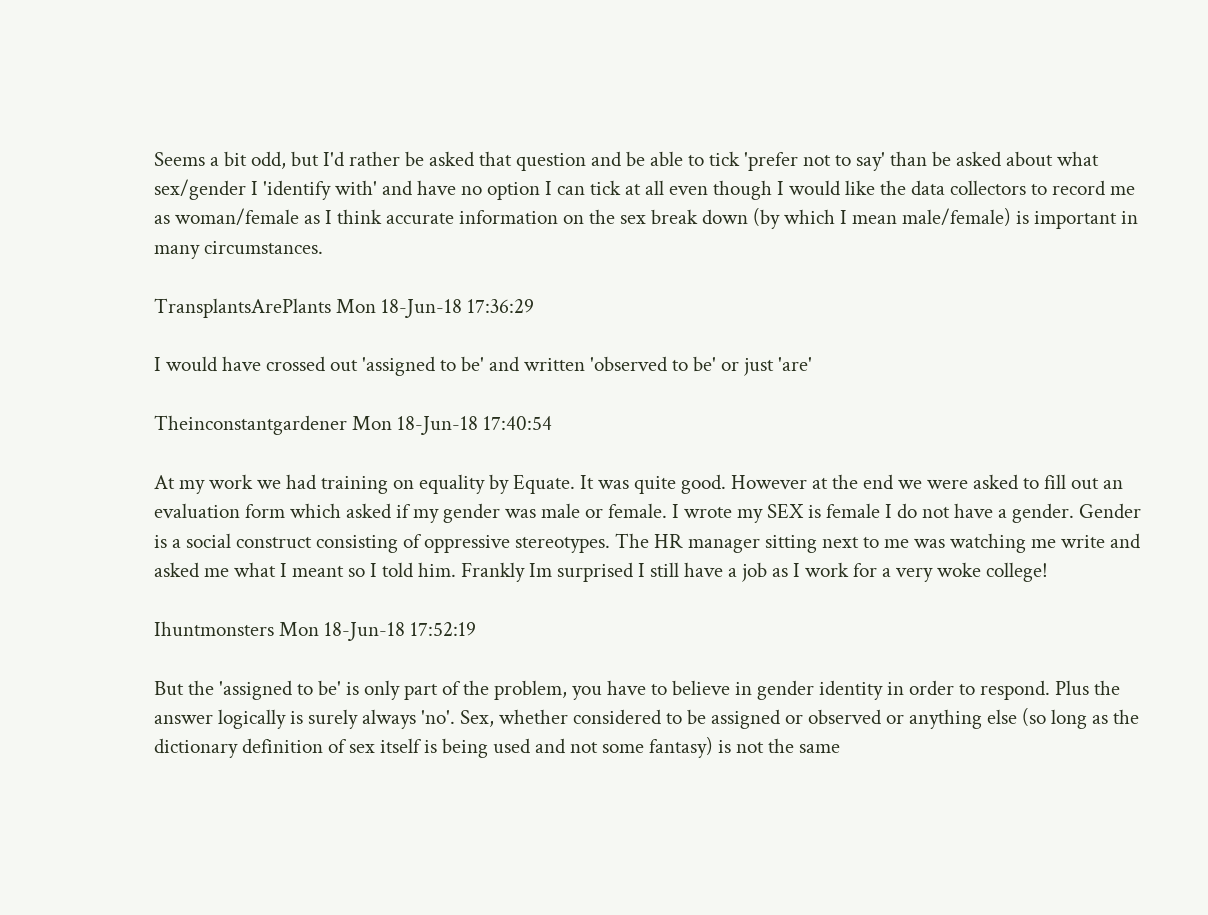Seems a bit odd, but I'd rather be asked that question and be able to tick 'prefer not to say' than be asked about what sex/gender I 'identify with' and have no option I can tick at all even though I would like the data collectors to record me as woman/female as I think accurate information on the sex break down (by which I mean male/female) is important in many circumstances.

TransplantsArePlants Mon 18-Jun-18 17:36:29

I would have crossed out 'assigned to be' and written 'observed to be' or just 'are'

Theinconstantgardener Mon 18-Jun-18 17:40:54

At my work we had training on equality by Equate. It was quite good. However at the end we were asked to fill out an evaluation form which asked if my gender was male or female. I wrote my SEX is female I do not have a gender. Gender is a social construct consisting of oppressive stereotypes. The HR manager sitting next to me was watching me write and asked me what I meant so I told him. Frankly Im surprised I still have a job as I work for a very woke college!

Ihuntmonsters Mon 18-Jun-18 17:52:19

But the 'assigned to be' is only part of the problem, you have to believe in gender identity in order to respond. Plus the answer logically is surely always 'no'. Sex, whether considered to be assigned or observed or anything else (so long as the dictionary definition of sex itself is being used and not some fantasy) is not the same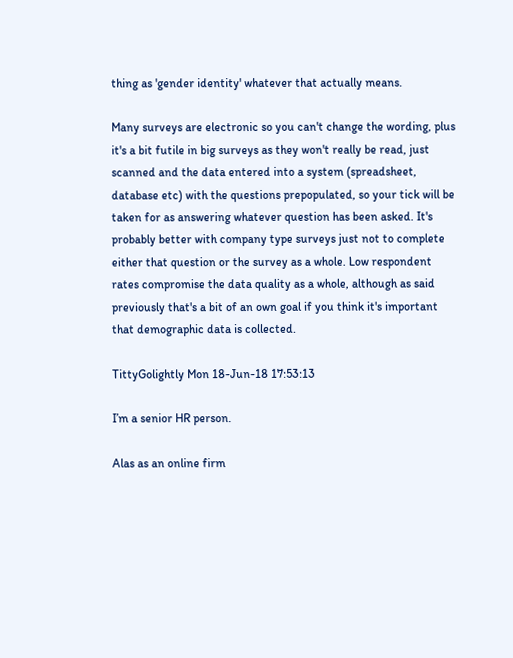thing as 'gender identity' whatever that actually means.

Many surveys are electronic so you can't change the wording, plus it's a bit futile in big surveys as they won't really be read, just scanned and the data entered into a system (spreadsheet, database etc) with the questions prepopulated, so your tick will be taken for as answering whatever question has been asked. It's probably better with company type surveys just not to complete either that question or the survey as a whole. Low respondent rates compromise the data quality as a whole, although as said previously that's a bit of an own goal if you think it's important that demographic data is collected.

TittyGolightly Mon 18-Jun-18 17:53:13

I’m a senior HR person.

Alas as an online firm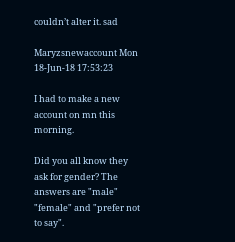couldn’t alter it. sad

Maryzsnewaccount Mon 18-Jun-18 17:53:23

I had to make a new account on mn this morning.

Did you all know they ask for gender? The answers are "male" "female" and "prefer not to say".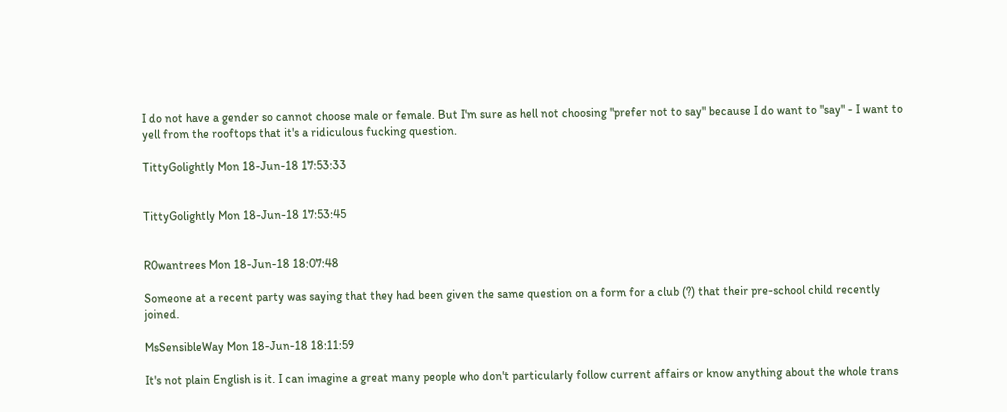I do not have a gender so cannot choose male or female. But I'm sure as hell not choosing "prefer not to say" because I do want to "say" - I want to yell from the rooftops that it's a ridiculous fucking question.

TittyGolightly Mon 18-Jun-18 17:53:33


TittyGolightly Mon 18-Jun-18 17:53:45


R0wantrees Mon 18-Jun-18 18:07:48

Someone at a recent party was saying that they had been given the same question on a form for a club (?) that their pre-school child recently joined.

MsSensibleWay Mon 18-Jun-18 18:11:59

It's not plain English is it. I can imagine a great many people who don't particularly follow current affairs or know anything about the whole trans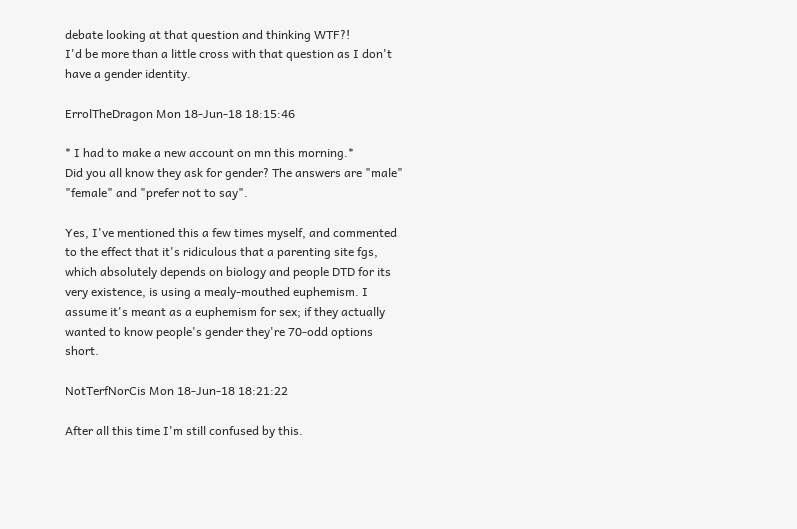debate looking at that question and thinking WTF?!
I'd be more than a little cross with that question as I don't have a gender identity.

ErrolTheDragon Mon 18-Jun-18 18:15:46

* I had to make a new account on mn this morning.*
Did you all know they ask for gender? The answers are "male" "female" and "prefer not to say".

Yes, I've mentioned this a few times myself, and commented to the effect that it's ridiculous that a parenting site fgs, which absolutely depends on biology and people DTD for its very existence, is using a mealy-mouthed euphemism. I assume it's meant as a euphemism for sex; if they actually wanted to know people's gender they're 70-odd options short.

NotTerfNorCis Mon 18-Jun-18 18:21:22

After all this time I'm still confused by this.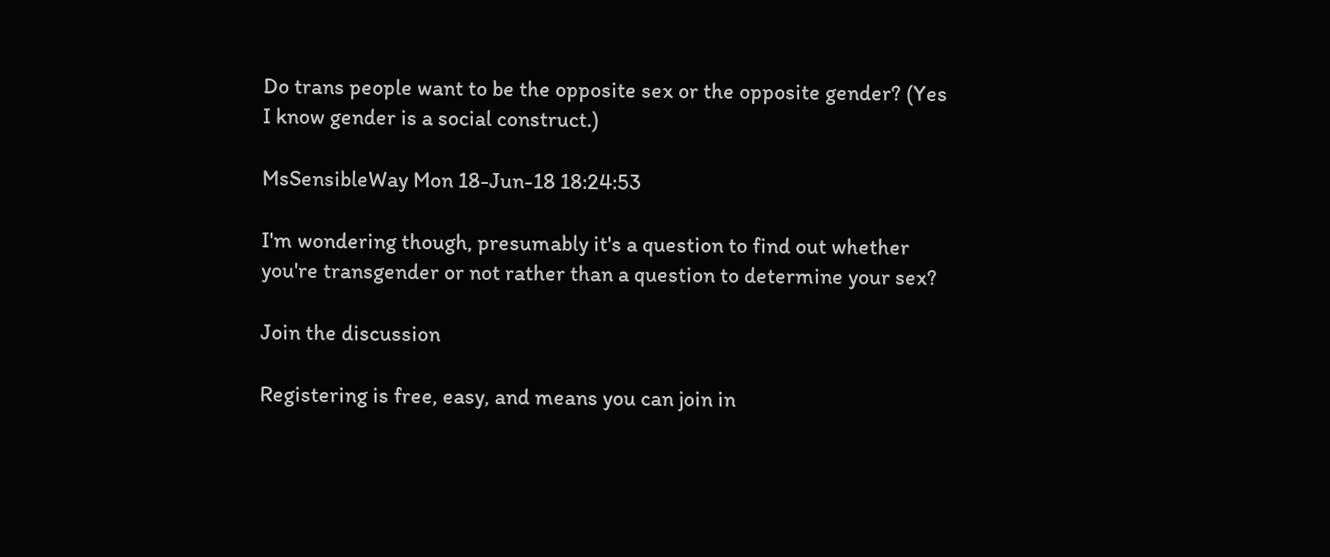Do trans people want to be the opposite sex or the opposite gender? (Yes I know gender is a social construct.)

MsSensibleWay Mon 18-Jun-18 18:24:53

I'm wondering though, presumably it's a question to find out whether you're transgender or not rather than a question to determine your sex?

Join the discussion

Registering is free, easy, and means you can join in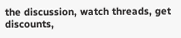the discussion, watch threads, get discounts,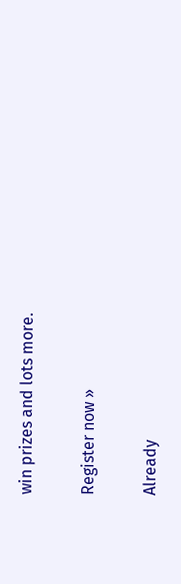win prizes and lots more.

Register now »

Already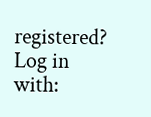registered? Log in with: